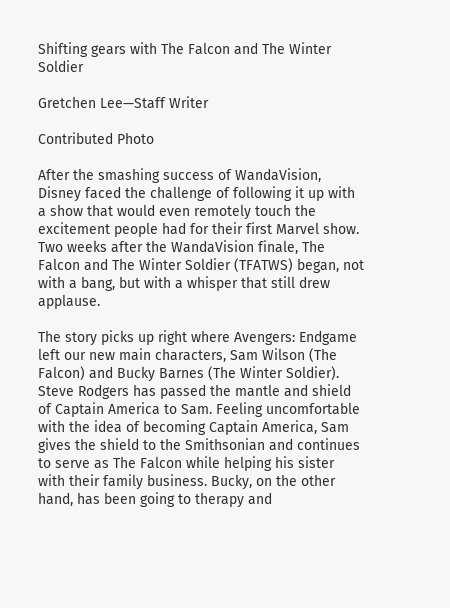Shifting gears with The Falcon and The Winter Soldier

Gretchen Lee—Staff Writer

Contributed Photo

After the smashing success of WandaVision, Disney faced the challenge of following it up with a show that would even remotely touch the excitement people had for their first Marvel show. Two weeks after the WandaVision finale, The Falcon and The Winter Soldier (TFATWS) began, not with a bang, but with a whisper that still drew applause.

The story picks up right where Avengers: Endgame left our new main characters, Sam Wilson (The Falcon) and Bucky Barnes (The Winter Soldier). Steve Rodgers has passed the mantle and shield of Captain America to Sam. Feeling uncomfortable with the idea of becoming Captain America, Sam gives the shield to the Smithsonian and continues to serve as The Falcon while helping his sister with their family business. Bucky, on the other hand, has been going to therapy and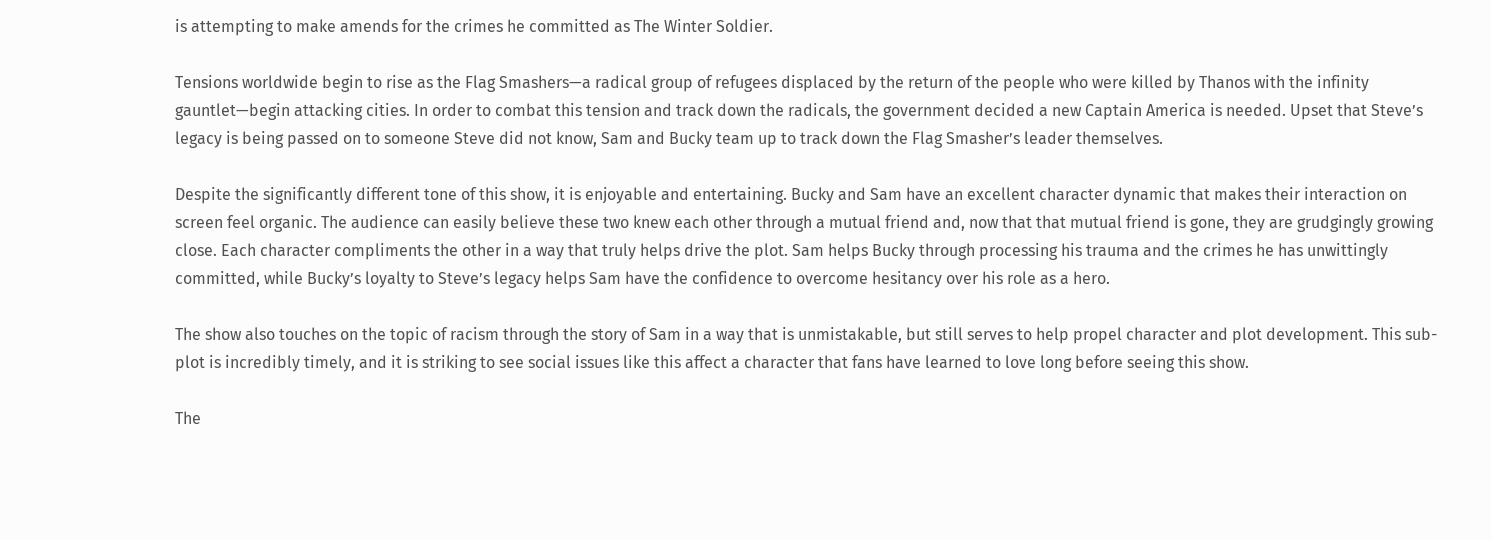is attempting to make amends for the crimes he committed as The Winter Soldier.

Tensions worldwide begin to rise as the Flag Smashers—a radical group of refugees displaced by the return of the people who were killed by Thanos with the infinity gauntlet—begin attacking cities. In order to combat this tension and track down the radicals, the government decided a new Captain America is needed. Upset that Steve’s legacy is being passed on to someone Steve did not know, Sam and Bucky team up to track down the Flag Smasher’s leader themselves.

Despite the significantly different tone of this show, it is enjoyable and entertaining. Bucky and Sam have an excellent character dynamic that makes their interaction on screen feel organic. The audience can easily believe these two knew each other through a mutual friend and, now that that mutual friend is gone, they are grudgingly growing close. Each character compliments the other in a way that truly helps drive the plot. Sam helps Bucky through processing his trauma and the crimes he has unwittingly committed, while Bucky’s loyalty to Steve’s legacy helps Sam have the confidence to overcome hesitancy over his role as a hero.

The show also touches on the topic of racism through the story of Sam in a way that is unmistakable, but still serves to help propel character and plot development. This sub-plot is incredibly timely, and it is striking to see social issues like this affect a character that fans have learned to love long before seeing this show.

The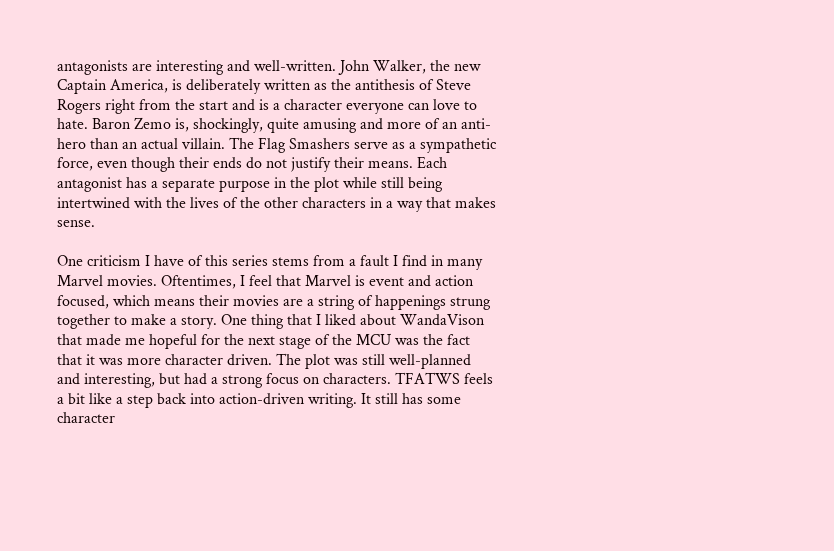antagonists are interesting and well-written. John Walker, the new Captain America, is deliberately written as the antithesis of Steve Rogers right from the start and is a character everyone can love to hate. Baron Zemo is, shockingly, quite amusing and more of an anti-hero than an actual villain. The Flag Smashers serve as a sympathetic force, even though their ends do not justify their means. Each antagonist has a separate purpose in the plot while still being intertwined with the lives of the other characters in a way that makes sense.

One criticism I have of this series stems from a fault I find in many Marvel movies. Oftentimes, I feel that Marvel is event and action focused, which means their movies are a string of happenings strung together to make a story. One thing that I liked about WandaVison that made me hopeful for the next stage of the MCU was the fact that it was more character driven. The plot was still well-planned and interesting, but had a strong focus on characters. TFATWS feels a bit like a step back into action-driven writing. It still has some character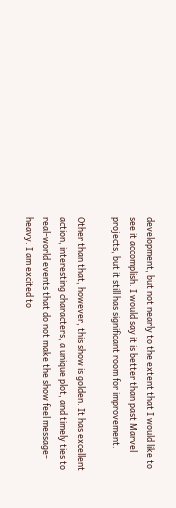development, but not nearly to the extent that I would like to see it accomplish. I would say it is better than past Marvel projects, but it still has significant room for improvement.

Other than that, however, this show is golden. It has excellent action, interesting characters, a unique plot, and timely ties to real-world events that do not make the show feel message-heavy. I am excited to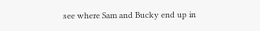see where Sam and Bucky end up in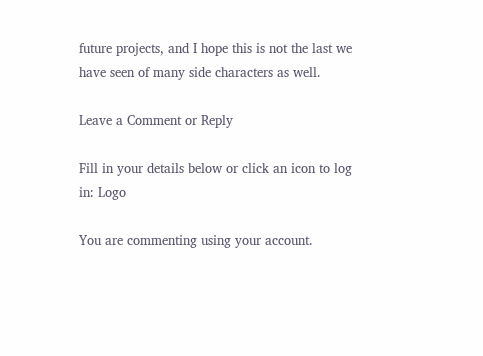future projects, and I hope this is not the last we have seen of many side characters as well.

Leave a Comment or Reply

Fill in your details below or click an icon to log in: Logo

You are commenting using your account.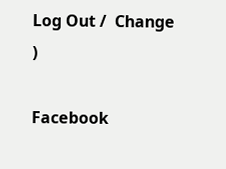Log Out /  Change )

Facebook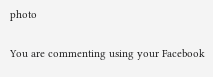photo

You are commenting using your Facebook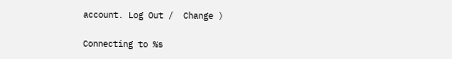account. Log Out /  Change )

Connecting to %s